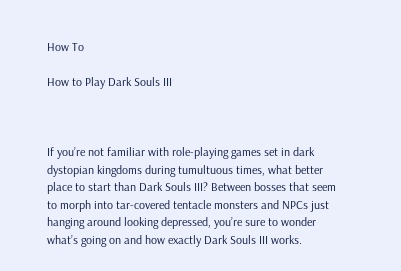How To

How to Play Dark Souls III



If you’re not familiar with role-playing games set in dark dystopian kingdoms during tumultuous times, what better place to start than Dark Souls III? Between bosses that seem to morph into tar-covered tentacle monsters and NPCs just hanging around looking depressed, you’re sure to wonder what’s going on and how exactly Dark Souls III works.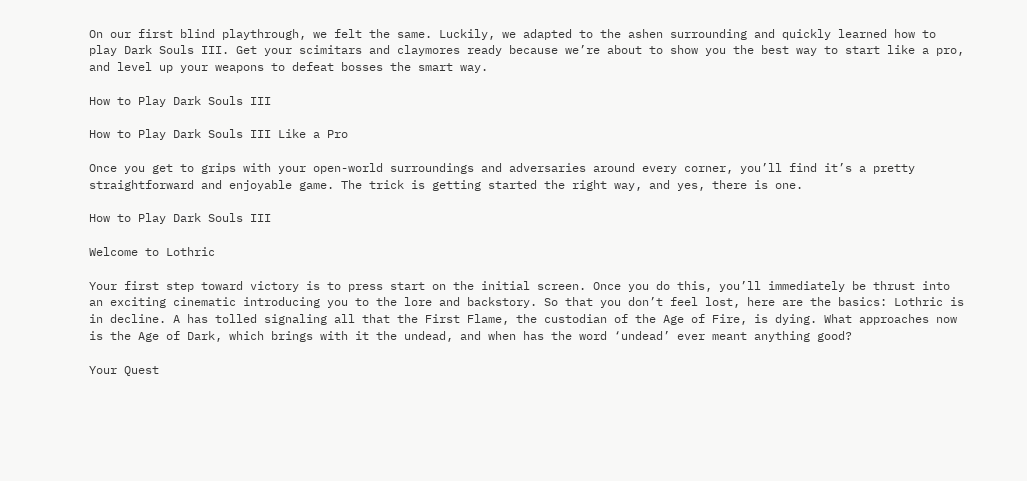On our first blind playthrough, we felt the same. Luckily, we adapted to the ashen surrounding and quickly learned how to play Dark Souls III. Get your scimitars and claymores ready because we’re about to show you the best way to start like a pro, and level up your weapons to defeat bosses the smart way.

How to Play Dark Souls III

How to Play Dark Souls III Like a Pro

Once you get to grips with your open-world surroundings and adversaries around every corner, you’ll find it’s a pretty straightforward and enjoyable game. The trick is getting started the right way, and yes, there is one.

How to Play Dark Souls III

Welcome to Lothric

Your first step toward victory is to press start on the initial screen. Once you do this, you’ll immediately be thrust into an exciting cinematic introducing you to the lore and backstory. So that you don’t feel lost, here are the basics: Lothric is in decline. A has tolled signaling all that the First Flame, the custodian of the Age of Fire, is dying. What approaches now is the Age of Dark, which brings with it the undead, and when has the word ‘undead’ ever meant anything good?

Your Quest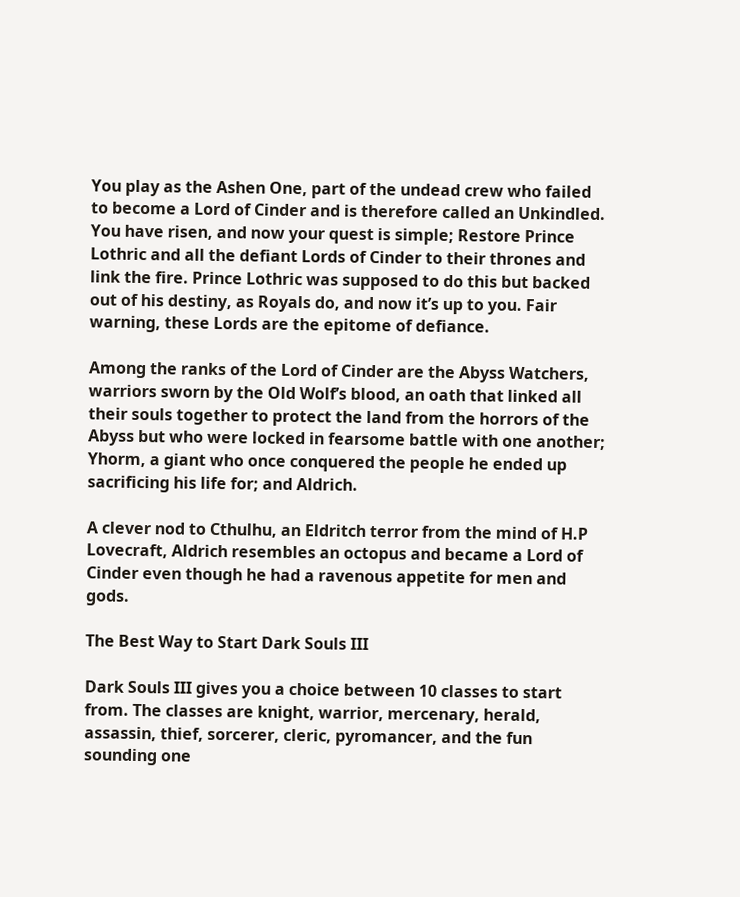You play as the Ashen One, part of the undead crew who failed to become a Lord of Cinder and is therefore called an Unkindled. You have risen, and now your quest is simple; Restore Prince Lothric and all the defiant Lords of Cinder to their thrones and link the fire. Prince Lothric was supposed to do this but backed out of his destiny, as Royals do, and now it’s up to you. Fair warning, these Lords are the epitome of defiance.

Among the ranks of the Lord of Cinder are the Abyss Watchers, warriors sworn by the Old Wolf’s blood, an oath that linked all their souls together to protect the land from the horrors of the Abyss but who were locked in fearsome battle with one another; Yhorm, a giant who once conquered the people he ended up sacrificing his life for; and Aldrich.

A clever nod to Cthulhu, an Eldritch terror from the mind of H.P Lovecraft, Aldrich resembles an octopus and became a Lord of Cinder even though he had a ravenous appetite for men and gods.

The Best Way to Start Dark Souls III

Dark Souls III gives you a choice between 10 classes to start from. The classes are knight, warrior, mercenary, herald, assassin, thief, sorcerer, cleric, pyromancer, and the fun sounding one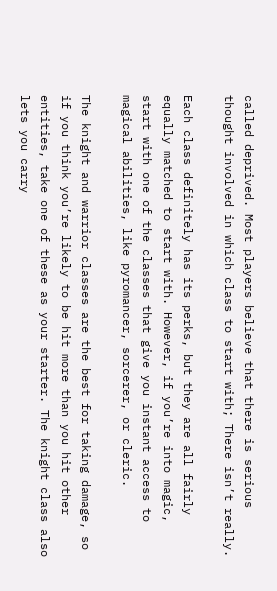called deprived. Most players believe that there is serious thought involved in which class to start with; There isn’t really.

Each class definitely has its perks, but they are all fairly equally matched to start with. However, if you’re into magic, start with one of the classes that give you instant access to magical abilities, like pyromancer, sorcerer, or cleric.

The knight and warrior classes are the best for taking damage, so if you think you’re likely to be hit more than you hit other entities, take one of these as your starter. The knight class also lets you carry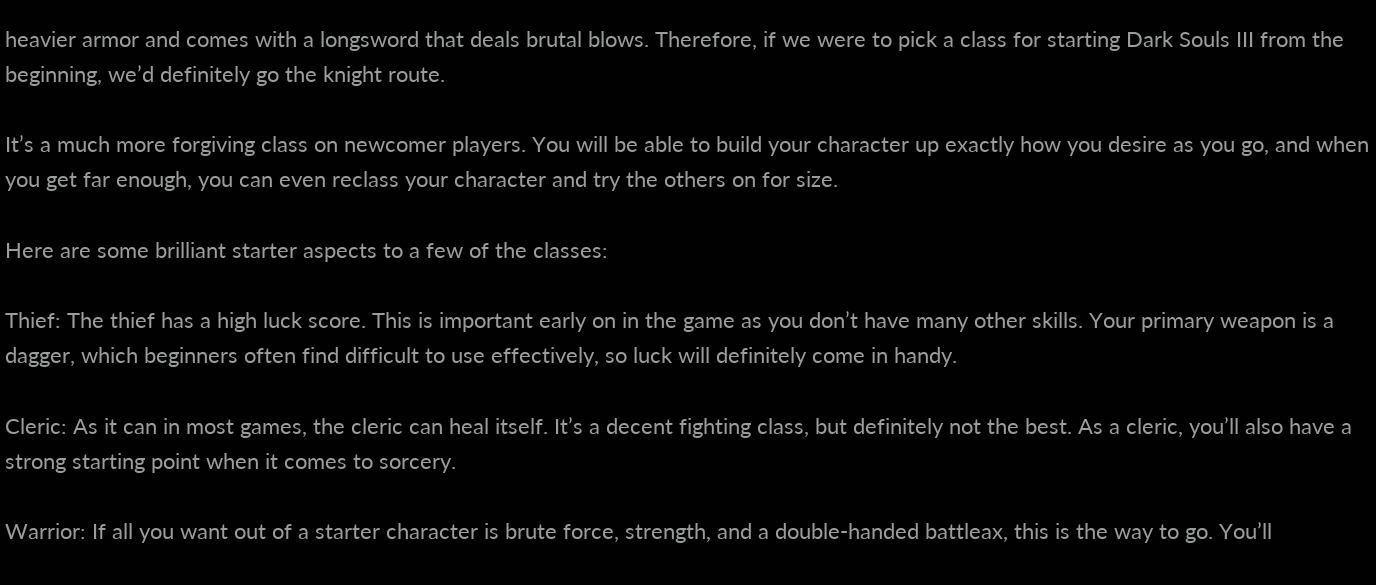heavier armor and comes with a longsword that deals brutal blows. Therefore, if we were to pick a class for starting Dark Souls III from the beginning, we’d definitely go the knight route.

It’s a much more forgiving class on newcomer players. You will be able to build your character up exactly how you desire as you go, and when you get far enough, you can even reclass your character and try the others on for size.

Here are some brilliant starter aspects to a few of the classes:

Thief: The thief has a high luck score. This is important early on in the game as you don’t have many other skills. Your primary weapon is a dagger, which beginners often find difficult to use effectively, so luck will definitely come in handy.

Cleric: As it can in most games, the cleric can heal itself. It’s a decent fighting class, but definitely not the best. As a cleric, you’ll also have a strong starting point when it comes to sorcery.

Warrior: If all you want out of a starter character is brute force, strength, and a double-handed battleax, this is the way to go. You’ll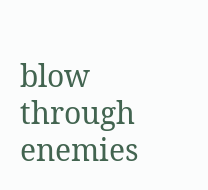blow through enemies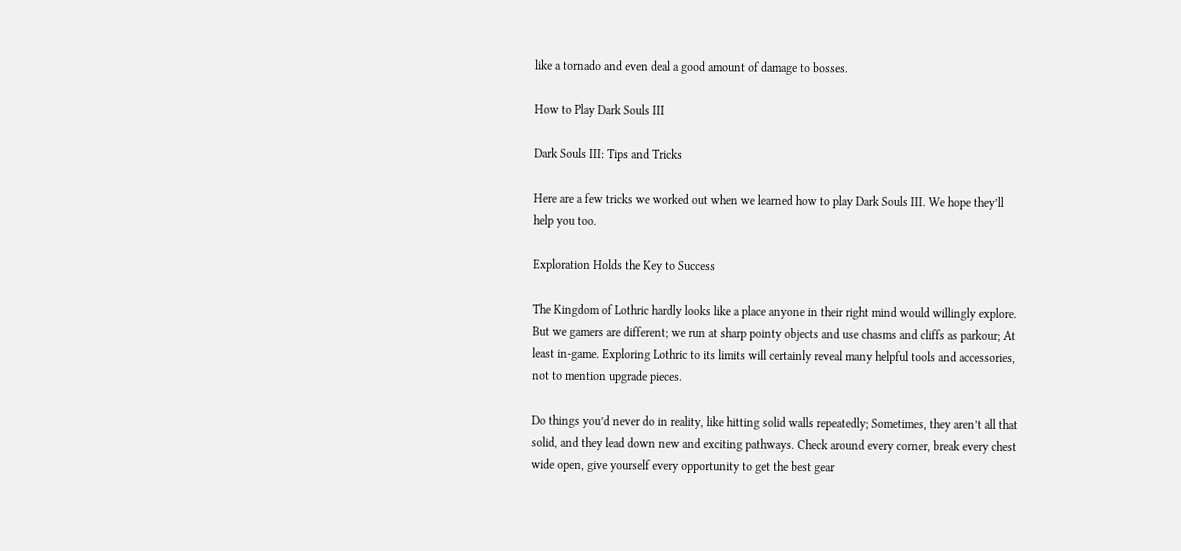like a tornado and even deal a good amount of damage to bosses.

How to Play Dark Souls III

Dark Souls III: Tips and Tricks

Here are a few tricks we worked out when we learned how to play Dark Souls III. We hope they’ll help you too.

Exploration Holds the Key to Success

The Kingdom of Lothric hardly looks like a place anyone in their right mind would willingly explore. But we gamers are different; we run at sharp pointy objects and use chasms and cliffs as parkour; At least in-game. Exploring Lothric to its limits will certainly reveal many helpful tools and accessories, not to mention upgrade pieces.

Do things you’d never do in reality, like hitting solid walls repeatedly; Sometimes, they aren’t all that solid, and they lead down new and exciting pathways. Check around every corner, break every chest wide open, give yourself every opportunity to get the best gear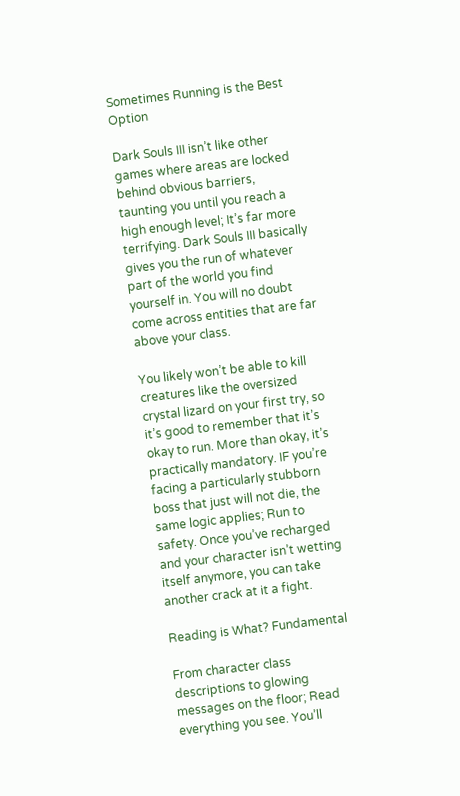Sometimes Running is the Best Option

Dark Souls III isn’t like other games where areas are locked behind obvious barriers, taunting you until you reach a high enough level; It’s far more terrifying. Dark Souls III basically gives you the run of whatever part of the world you find yourself in. You will no doubt come across entities that are far above your class.

You likely won’t be able to kill creatures like the oversized crystal lizard on your first try, so it’s good to remember that it’s okay to run. More than okay, it’s practically mandatory. IF you’re facing a particularly stubborn boss that just will not die, the same logic applies; Run to safety. Once you’ve recharged and your character isn’t wetting itself anymore, you can take another crack at it a fight.

Reading is What? Fundamental

From character class descriptions to glowing messages on the floor; Read everything you see. You’ll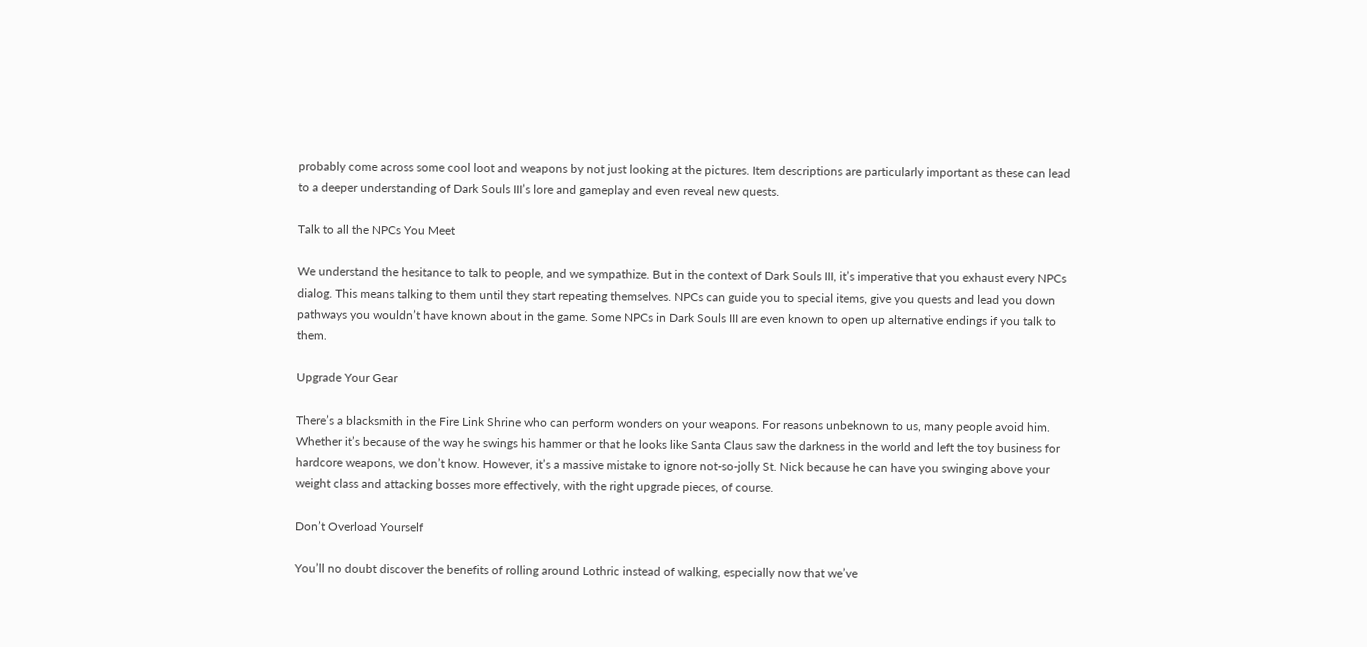probably come across some cool loot and weapons by not just looking at the pictures. Item descriptions are particularly important as these can lead to a deeper understanding of Dark Souls III’s lore and gameplay and even reveal new quests.

Talk to all the NPCs You Meet

We understand the hesitance to talk to people, and we sympathize. But in the context of Dark Souls III, it’s imperative that you exhaust every NPCs dialog. This means talking to them until they start repeating themselves. NPCs can guide you to special items, give you quests and lead you down pathways you wouldn’t have known about in the game. Some NPCs in Dark Souls III are even known to open up alternative endings if you talk to them.

Upgrade Your Gear

There’s a blacksmith in the Fire Link Shrine who can perform wonders on your weapons. For reasons unbeknown to us, many people avoid him. Whether it’s because of the way he swings his hammer or that he looks like Santa Claus saw the darkness in the world and left the toy business for hardcore weapons, we don’t know. However, it’s a massive mistake to ignore not-so-jolly St. Nick because he can have you swinging above your weight class and attacking bosses more effectively, with the right upgrade pieces, of course.

Don’t Overload Yourself

You’ll no doubt discover the benefits of rolling around Lothric instead of walking, especially now that we’ve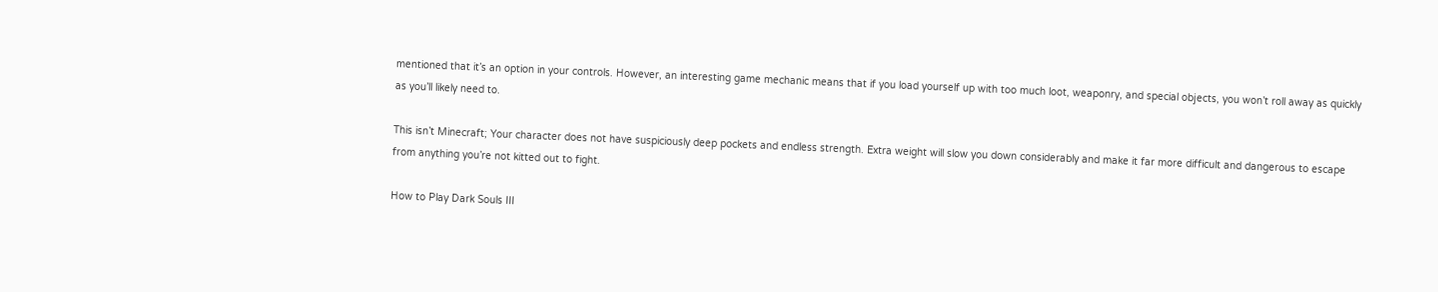mentioned that it’s an option in your controls. However, an interesting game mechanic means that if you load yourself up with too much loot, weaponry, and special objects, you won’t roll away as quickly as you’ll likely need to.

This isn’t Minecraft; Your character does not have suspiciously deep pockets and endless strength. Extra weight will slow you down considerably and make it far more difficult and dangerous to escape from anything you’re not kitted out to fight.

How to Play Dark Souls III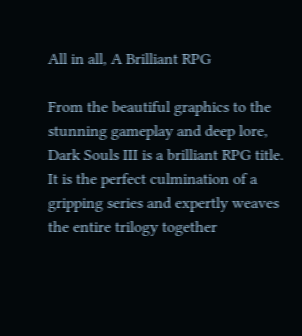All in all, A Brilliant RPG

From the beautiful graphics to the stunning gameplay and deep lore, Dark Souls III is a brilliant RPG title. It is the perfect culmination of a gripping series and expertly weaves the entire trilogy together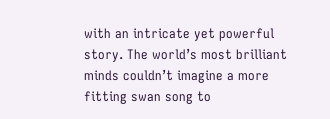with an intricate yet powerful story. The world’s most brilliant minds couldn’t imagine a more fitting swan song to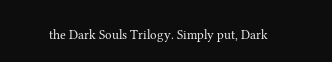the Dark Souls Trilogy. Simply put, Dark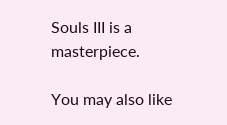Souls III is a masterpiece.

You may also like